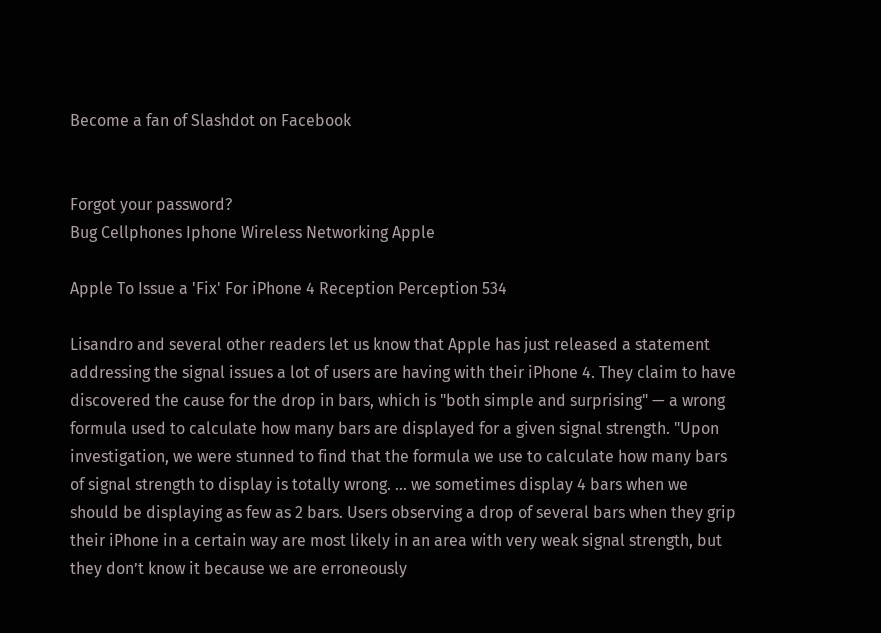Become a fan of Slashdot on Facebook


Forgot your password?
Bug Cellphones Iphone Wireless Networking Apple

Apple To Issue a 'Fix' For iPhone 4 Reception Perception 534

Lisandro and several other readers let us know that Apple has just released a statement addressing the signal issues a lot of users are having with their iPhone 4. They claim to have discovered the cause for the drop in bars, which is "both simple and surprising" — a wrong formula used to calculate how many bars are displayed for a given signal strength. "Upon investigation, we were stunned to find that the formula we use to calculate how many bars of signal strength to display is totally wrong. ... we sometimes display 4 bars when we should be displaying as few as 2 bars. Users observing a drop of several bars when they grip their iPhone in a certain way are most likely in an area with very weak signal strength, but they don’t know it because we are erroneously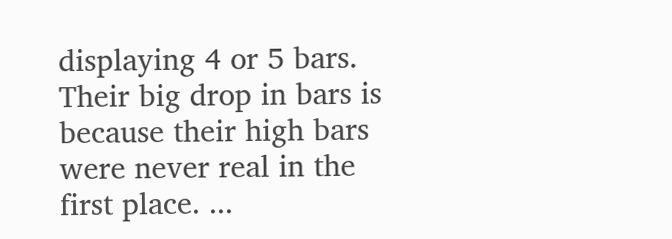displaying 4 or 5 bars. Their big drop in bars is because their high bars were never real in the first place. ...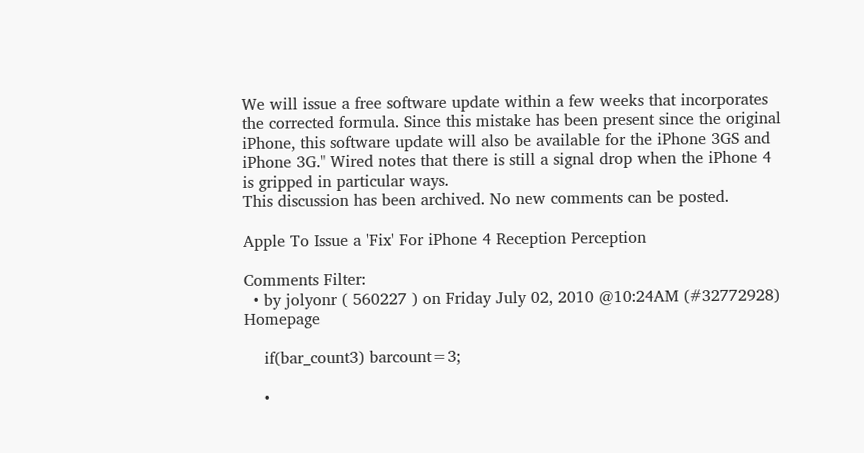We will issue a free software update within a few weeks that incorporates the corrected formula. Since this mistake has been present since the original iPhone, this software update will also be available for the iPhone 3GS and iPhone 3G." Wired notes that there is still a signal drop when the iPhone 4 is gripped in particular ways.
This discussion has been archived. No new comments can be posted.

Apple To Issue a 'Fix' For iPhone 4 Reception Perception

Comments Filter:
  • by jolyonr ( 560227 ) on Friday July 02, 2010 @10:24AM (#32772928) Homepage

    if(bar_count3) barcount=3;

    •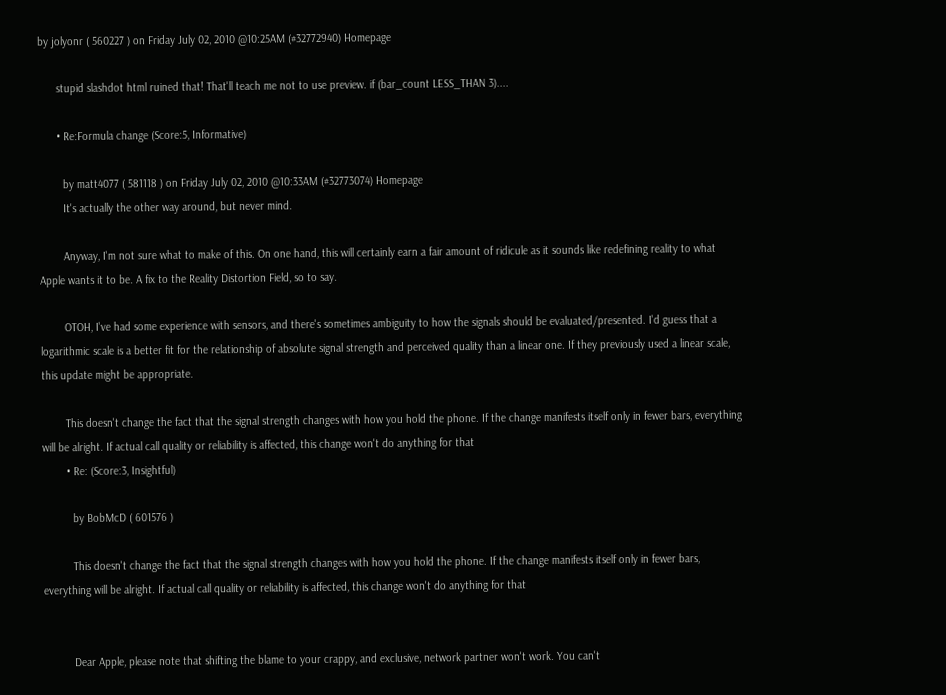by jolyonr ( 560227 ) on Friday July 02, 2010 @10:25AM (#32772940) Homepage

      stupid slashdot html ruined that! That'll teach me not to use preview. if (bar_count LESS_THAN 3)....

      • Re:Formula change (Score:5, Informative)

        by matt4077 ( 581118 ) on Friday July 02, 2010 @10:33AM (#32773074) Homepage
        It's actually the other way around, but never mind.

        Anyway, I'm not sure what to make of this. On one hand, this will certainly earn a fair amount of ridicule as it sounds like redefining reality to what Apple wants it to be. A fix to the Reality Distortion Field, so to say.

        OTOH, I've had some experience with sensors, and there's sometimes ambiguity to how the signals should be evaluated/presented. I'd guess that a logarithmic scale is a better fit for the relationship of absolute signal strength and perceived quality than a linear one. If they previously used a linear scale, this update might be appropriate.

        This doesn't change the fact that the signal strength changes with how you hold the phone. If the change manifests itself only in fewer bars, everything will be alright. If actual call quality or reliability is affected, this change won't do anything for that
        • Re: (Score:3, Insightful)

          by BobMcD ( 601576 )

          This doesn't change the fact that the signal strength changes with how you hold the phone. If the change manifests itself only in fewer bars, everything will be alright. If actual call quality or reliability is affected, this change won't do anything for that


          Dear Apple, please note that shifting the blame to your crappy, and exclusive, network partner won't work. You can't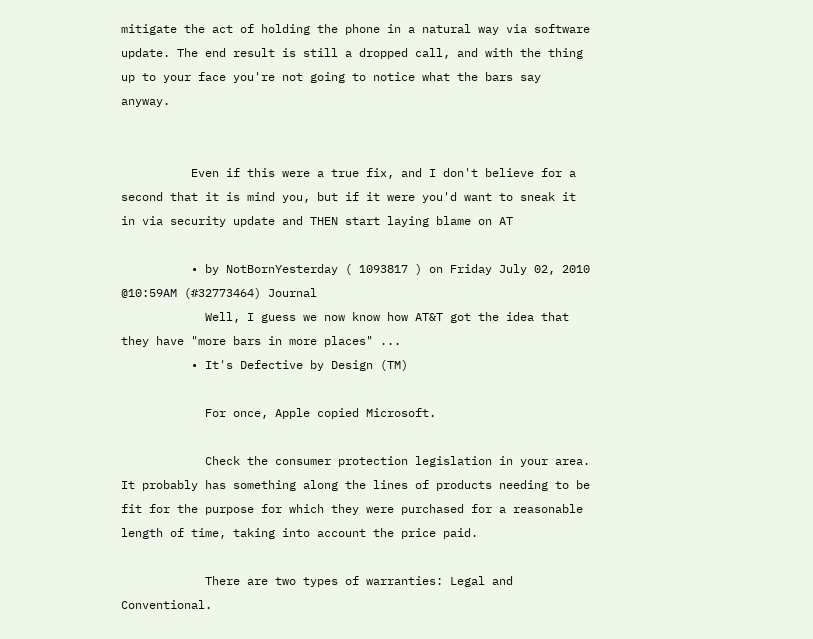mitigate the act of holding the phone in a natural way via software update. The end result is still a dropped call, and with the thing up to your face you're not going to notice what the bars say anyway.


          Even if this were a true fix, and I don't believe for a second that it is mind you, but if it were you'd want to sneak it in via security update and THEN start laying blame on AT

          • by NotBornYesterday ( 1093817 ) on Friday July 02, 2010 @10:59AM (#32773464) Journal
            Well, I guess we now know how AT&T got the idea that they have "more bars in more places" ...
          • It's Defective by Design (TM)

            For once, Apple copied Microsoft.

            Check the consumer protection legislation in your area. It probably has something along the lines of products needing to be fit for the purpose for which they were purchased for a reasonable length of time, taking into account the price paid.

            There are two types of warranties: Legal and Conventional.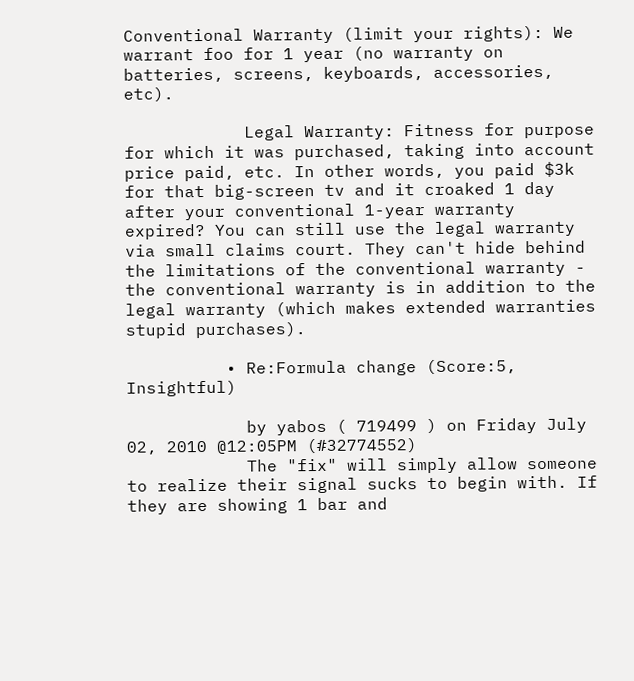Conventional Warranty (limit your rights): We warrant foo for 1 year (no warranty on batteries, screens, keyboards, accessories, etc).

            Legal Warranty: Fitness for purpose for which it was purchased, taking into account price paid, etc. In other words, you paid $3k for that big-screen tv and it croaked 1 day after your conventional 1-year warranty expired? You can still use the legal warranty via small claims court. They can't hide behind the limitations of the conventional warranty - the conventional warranty is in addition to the legal warranty (which makes extended warranties stupid purchases).

          • Re:Formula change (Score:5, Insightful)

            by yabos ( 719499 ) on Friday July 02, 2010 @12:05PM (#32774552)
            The "fix" will simply allow someone to realize their signal sucks to begin with. If they are showing 1 bar and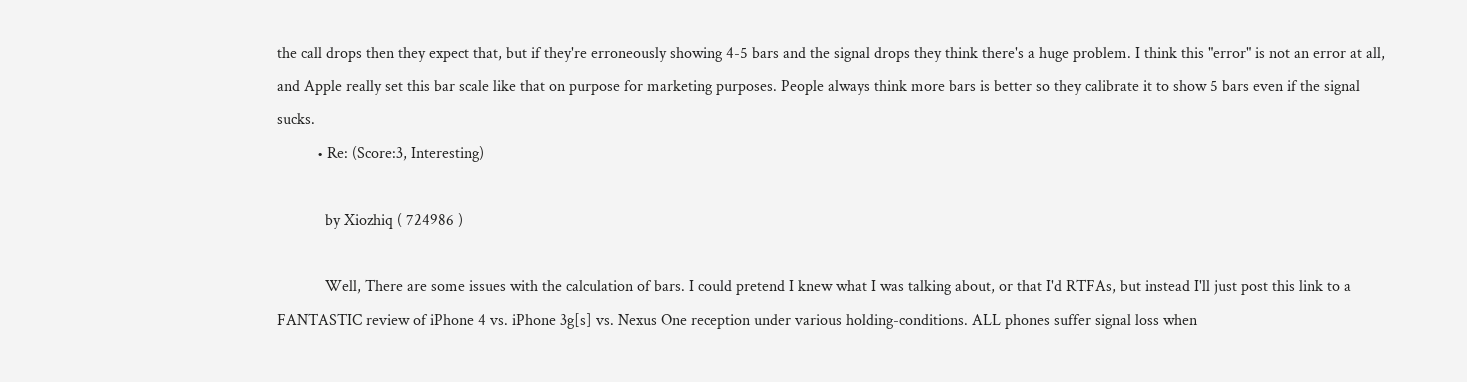the call drops then they expect that, but if they're erroneously showing 4-5 bars and the signal drops they think there's a huge problem. I think this "error" is not an error at all, and Apple really set this bar scale like that on purpose for marketing purposes. People always think more bars is better so they calibrate it to show 5 bars even if the signal sucks.
          • Re: (Score:3, Interesting)

            by Xiozhiq ( 724986 )

            Well, There are some issues with the calculation of bars. I could pretend I knew what I was talking about, or that I'd RTFAs, but instead I'll just post this link to a FANTASTIC review of iPhone 4 vs. iPhone 3g[s] vs. Nexus One reception under various holding-conditions. ALL phones suffer signal loss when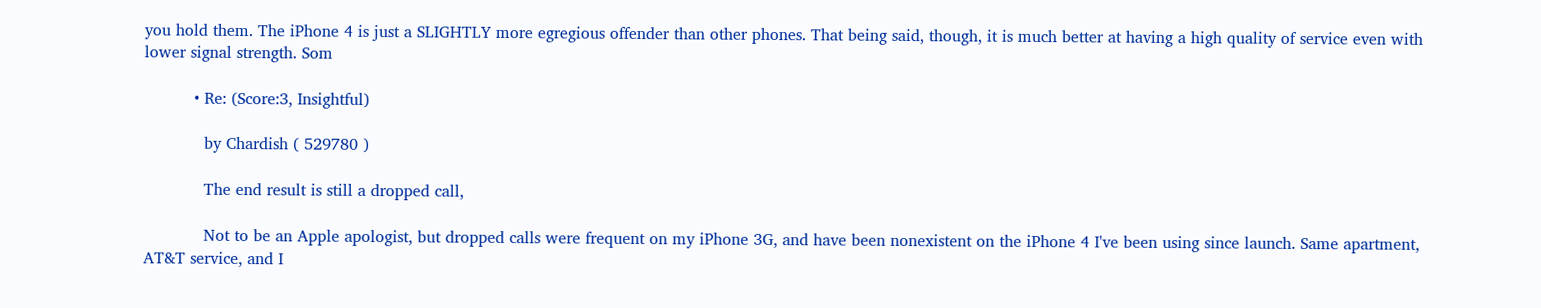you hold them. The iPhone 4 is just a SLIGHTLY more egregious offender than other phones. That being said, though, it is much better at having a high quality of service even with lower signal strength. Som

          • Re: (Score:3, Insightful)

            by Chardish ( 529780 )

            The end result is still a dropped call,

            Not to be an Apple apologist, but dropped calls were frequent on my iPhone 3G, and have been nonexistent on the iPhone 4 I've been using since launch. Same apartment, AT&T service, and I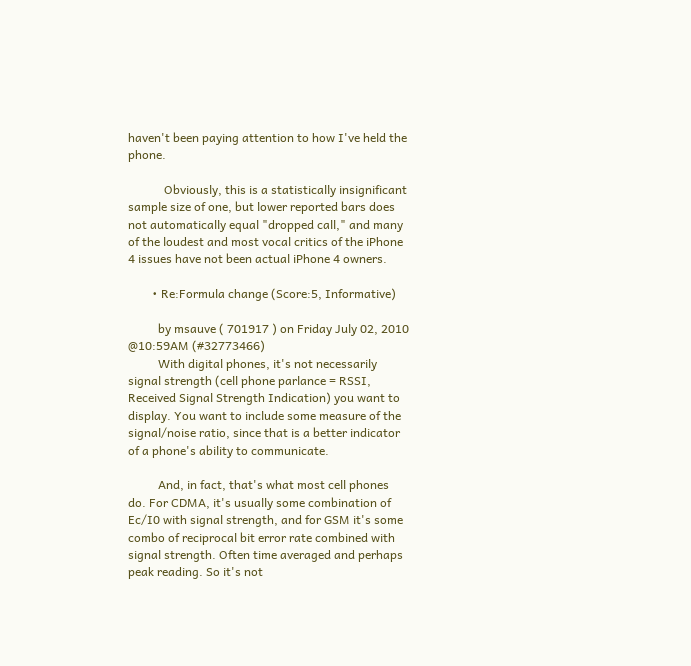haven't been paying attention to how I've held the phone.

            Obviously, this is a statistically insignificant sample size of one, but lower reported bars does not automatically equal "dropped call," and many of the loudest and most vocal critics of the iPhone 4 issues have not been actual iPhone 4 owners.

        • Re:Formula change (Score:5, Informative)

          by msauve ( 701917 ) on Friday July 02, 2010 @10:59AM (#32773466)
          With digital phones, it's not necessarily signal strength (cell phone parlance = RSSI, Received Signal Strength Indication) you want to display. You want to include some measure of the signal/noise ratio, since that is a better indicator of a phone's ability to communicate.

          And, in fact, that's what most cell phones do. For CDMA, it's usually some combination of Ec/I0 with signal strength, and for GSM it's some combo of reciprocal bit error rate combined with signal strength. Often time averaged and perhaps peak reading. So it's not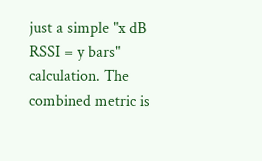just a simple "x dB RSSI = y bars" calculation. The combined metric is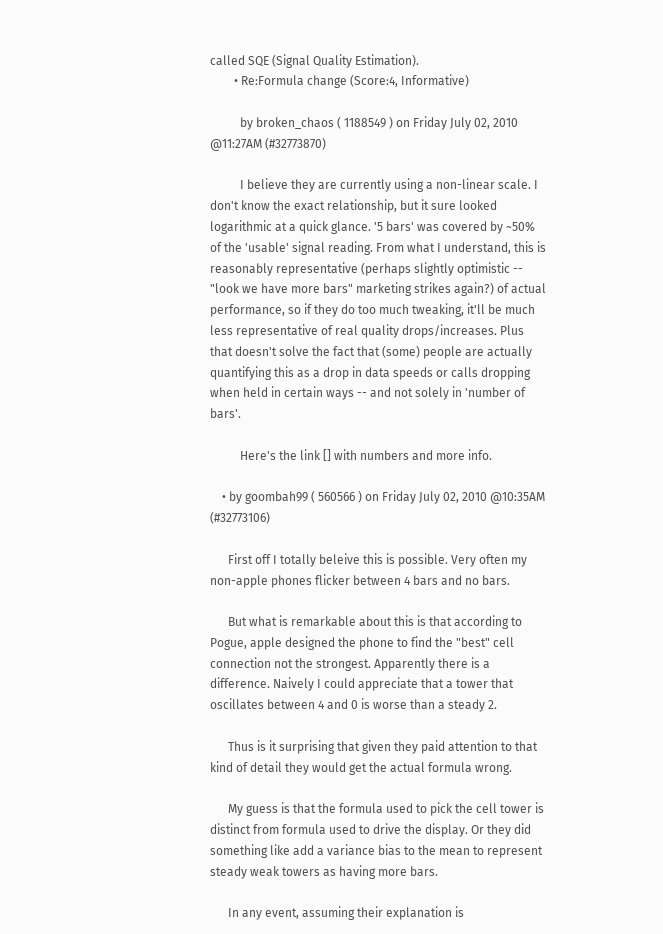called SQE (Signal Quality Estimation).
        • Re:Formula change (Score:4, Informative)

          by broken_chaos ( 1188549 ) on Friday July 02, 2010 @11:27AM (#32773870)

          I believe they are currently using a non-linear scale. I don't know the exact relationship, but it sure looked logarithmic at a quick glance. '5 bars' was covered by ~50% of the 'usable' signal reading. From what I understand, this is reasonably representative (perhaps slightly optimistic -- "look we have more bars" marketing strikes again?) of actual performance, so if they do too much tweaking, it'll be much less representative of real quality drops/increases. Plus that doesn't solve the fact that (some) people are actually quantifying this as a drop in data speeds or calls dropping when held in certain ways -- and not solely in 'number of bars'.

          Here's the link [] with numbers and more info.

    • by goombah99 ( 560566 ) on Friday July 02, 2010 @10:35AM (#32773106)

      First off I totally beleive this is possible. Very often my non-apple phones flicker between 4 bars and no bars.

      But what is remarkable about this is that according to Pogue, apple designed the phone to find the "best" cell connection not the strongest. Apparently there is a difference. Naively I could appreciate that a tower that oscillates between 4 and 0 is worse than a steady 2.

      Thus is it surprising that given they paid attention to that kind of detail they would get the actual formula wrong.

      My guess is that the formula used to pick the cell tower is distinct from formula used to drive the display. Or they did something like add a variance bias to the mean to represent steady weak towers as having more bars.

      In any event, assuming their explanation is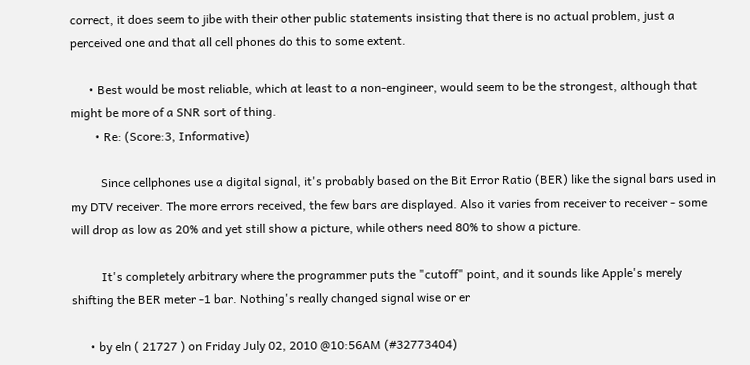correct, it does seem to jibe with their other public statements insisting that there is no actual problem, just a perceived one and that all cell phones do this to some extent.

      • Best would be most reliable, which at least to a non-engineer, would seem to be the strongest, although that might be more of a SNR sort of thing.
        • Re: (Score:3, Informative)

          Since cellphones use a digital signal, it's probably based on the Bit Error Ratio (BER) like the signal bars used in my DTV receiver. The more errors received, the few bars are displayed. Also it varies from receiver to receiver - some will drop as low as 20% and yet still show a picture, while others need 80% to show a picture.

          It's completely arbitrary where the programmer puts the "cutoff" point, and it sounds like Apple's merely shifting the BER meter -1 bar. Nothing's really changed signal wise or er

      • by eln ( 21727 ) on Friday July 02, 2010 @10:56AM (#32773404)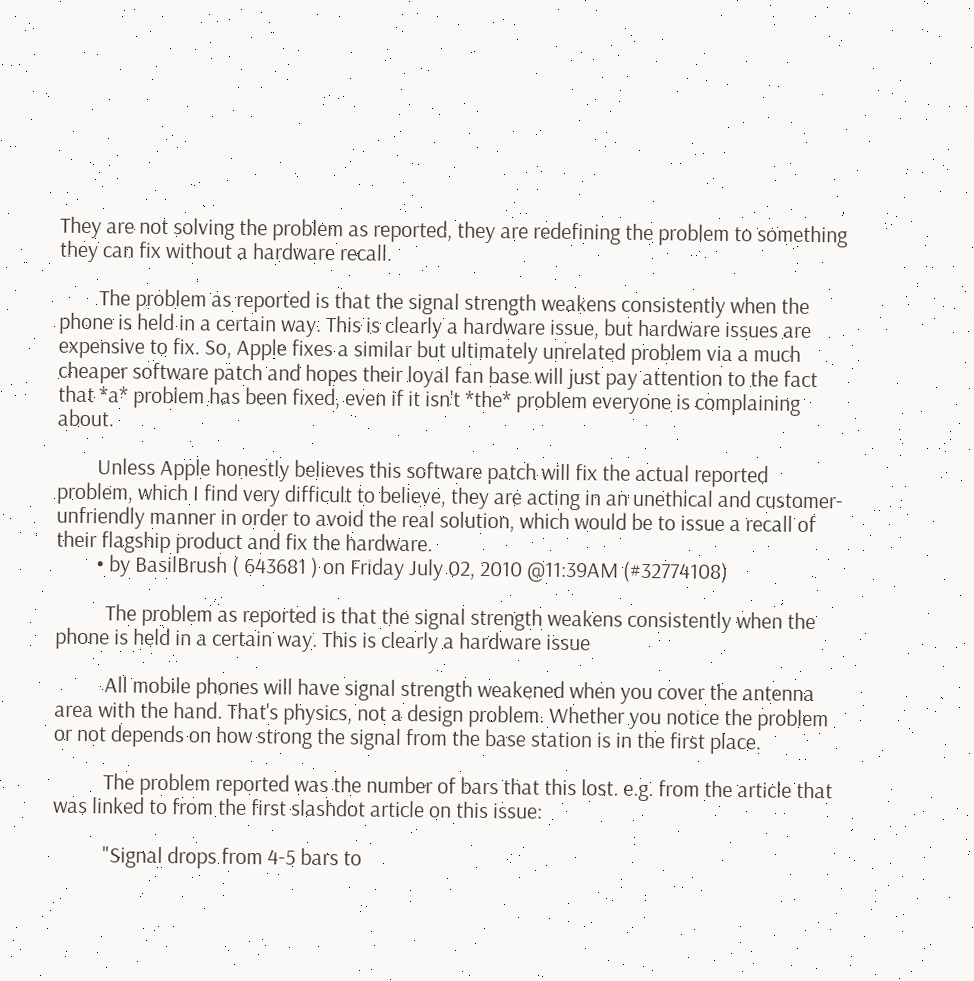They are not solving the problem as reported, they are redefining the problem to something they can fix without a hardware recall.

        The problem as reported is that the signal strength weakens consistently when the phone is held in a certain way. This is clearly a hardware issue, but hardware issues are expensive to fix. So, Apple fixes a similar but ultimately unrelated problem via a much cheaper software patch and hopes their loyal fan base will just pay attention to the fact that *a* problem has been fixed, even if it isn't *the* problem everyone is complaining about.

        Unless Apple honestly believes this software patch will fix the actual reported problem, which I find very difficult to believe, they are acting in an unethical and customer-unfriendly manner in order to avoid the real solution, which would be to issue a recall of their flagship product and fix the hardware.
        • by BasilBrush ( 643681 ) on Friday July 02, 2010 @11:39AM (#32774108)

          The problem as reported is that the signal strength weakens consistently when the phone is held in a certain way. This is clearly a hardware issue

          All mobile phones will have signal strength weakened when you cover the antenna area with the hand. That's physics, not a design problem. Whether you notice the problem or not depends on how strong the signal from the base station is in the first place.

          The problem reported was the number of bars that this lost. e.g. from the article that was linked to from the first slashdot article on this issue:

          "Signal drops from 4-5 bars to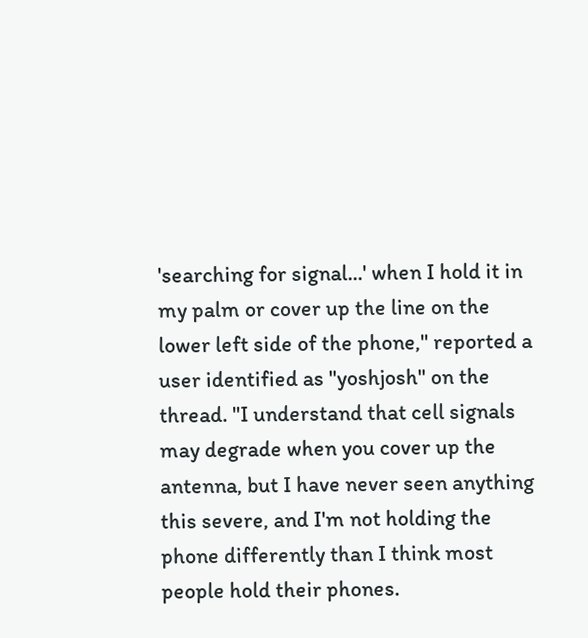'searching for signal...' when I hold it in my palm or cover up the line on the lower left side of the phone," reported a user identified as "yoshjosh" on the thread. "I understand that cell signals may degrade when you cover up the antenna, but I have never seen anything this severe, and I'm not holding the phone differently than I think most people hold their phones.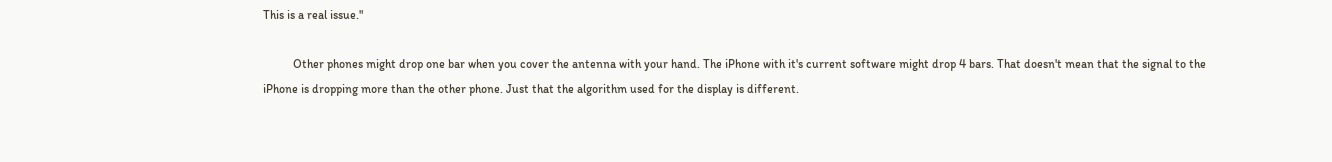This is a real issue."

          Other phones might drop one bar when you cover the antenna with your hand. The iPhone with it's current software might drop 4 bars. That doesn't mean that the signal to the iPhone is dropping more than the other phone. Just that the algorithm used for the display is different.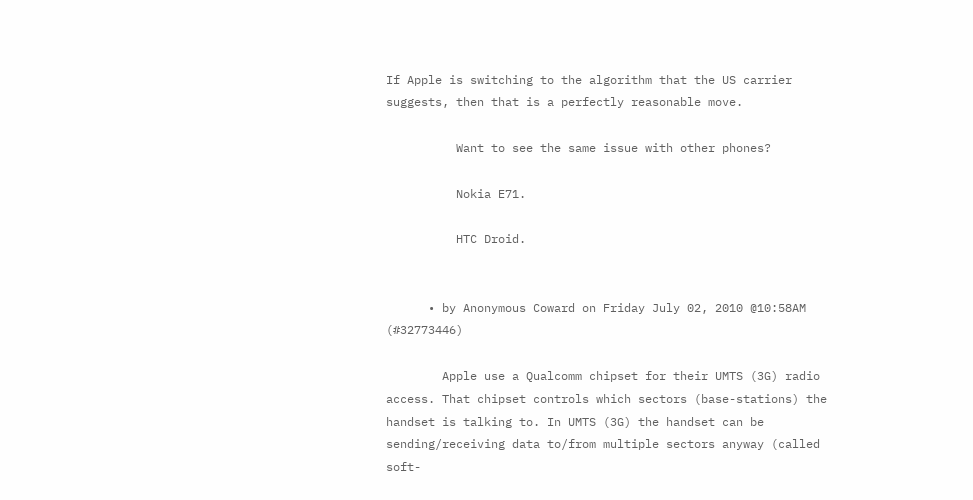If Apple is switching to the algorithm that the US carrier suggests, then that is a perfectly reasonable move.

          Want to see the same issue with other phones?

          Nokia E71.

          HTC Droid.


      • by Anonymous Coward on Friday July 02, 2010 @10:58AM (#32773446)

        Apple use a Qualcomm chipset for their UMTS (3G) radio access. That chipset controls which sectors (base-stations) the handset is talking to. In UMTS (3G) the handset can be sending/receiving data to/from multiple sectors anyway (called soft-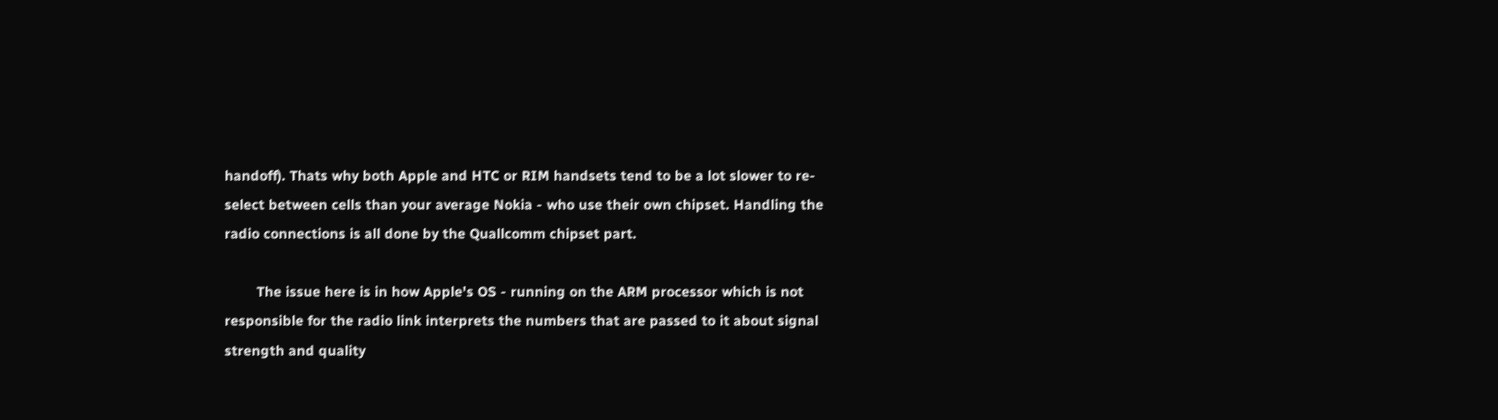handoff). Thats why both Apple and HTC or RIM handsets tend to be a lot slower to re-select between cells than your average Nokia - who use their own chipset. Handling the radio connections is all done by the Quallcomm chipset part.

        The issue here is in how Apple's OS - running on the ARM processor which is not responsible for the radio link interprets the numbers that are passed to it about signal strength and quality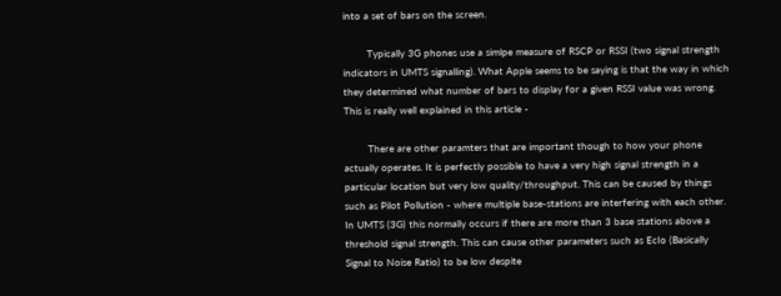into a set of bars on the screen.

        Typically 3G phones use a simlpe measure of RSCP or RSSI (two signal strength indicators in UMTS signalling). What Apple seems to be saying is that the way in which they determined what number of bars to display for a given RSSI value was wrong. This is really well explained in this article -

        There are other paramters that are important though to how your phone actually operates. It is perfectly possible to have a very high signal strength in a particular location but very low quality/throughput. This can be caused by things such as Pilot Pollution - where multiple base-stations are interfering with each other. In UMTS (3G) this normally occurs if there are more than 3 base stations above a threshold signal strength. This can cause other parameters such as EcIo (Basically Signal to Noise Ratio) to be low despite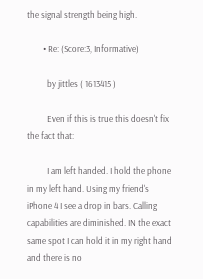the signal strength being high.

        • Re: (Score:3, Informative)

          by jittles ( 1613415 )

          Even if this is true this doesn't fix the fact that:

          I am left handed. I hold the phone in my left hand. Using my friend's iPhone 4 I see a drop in bars. Calling capabilities are diminished. IN the exact same spot I can hold it in my right hand and there is no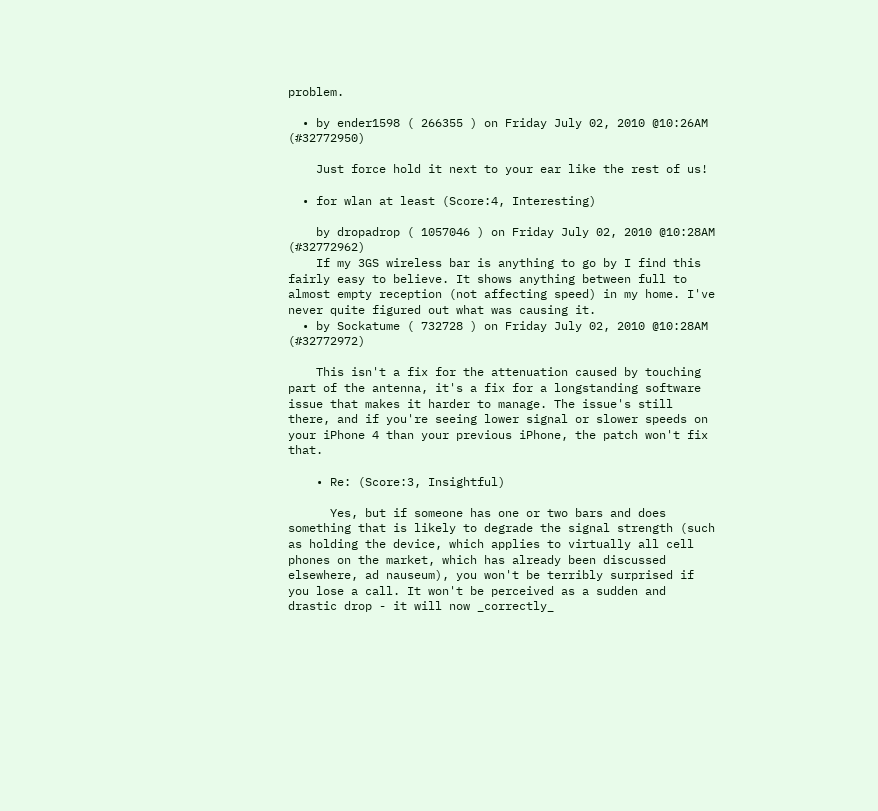problem.

  • by ender1598 ( 266355 ) on Friday July 02, 2010 @10:26AM (#32772950)

    Just force hold it next to your ear like the rest of us!

  • for wlan at least (Score:4, Interesting)

    by dropadrop ( 1057046 ) on Friday July 02, 2010 @10:28AM (#32772962)
    If my 3GS wireless bar is anything to go by I find this fairly easy to believe. It shows anything between full to almost empty reception (not affecting speed) in my home. I've never quite figured out what was causing it.
  • by Sockatume ( 732728 ) on Friday July 02, 2010 @10:28AM (#32772972)

    This isn't a fix for the attenuation caused by touching part of the antenna, it's a fix for a longstanding software issue that makes it harder to manage. The issue's still there, and if you're seeing lower signal or slower speeds on your iPhone 4 than your previous iPhone, the patch won't fix that.

    • Re: (Score:3, Insightful)

      Yes, but if someone has one or two bars and does something that is likely to degrade the signal strength (such as holding the device, which applies to virtually all cell phones on the market, which has already been discussed elsewhere, ad nauseum), you won't be terribly surprised if you lose a call. It won't be perceived as a sudden and drastic drop - it will now _correctly_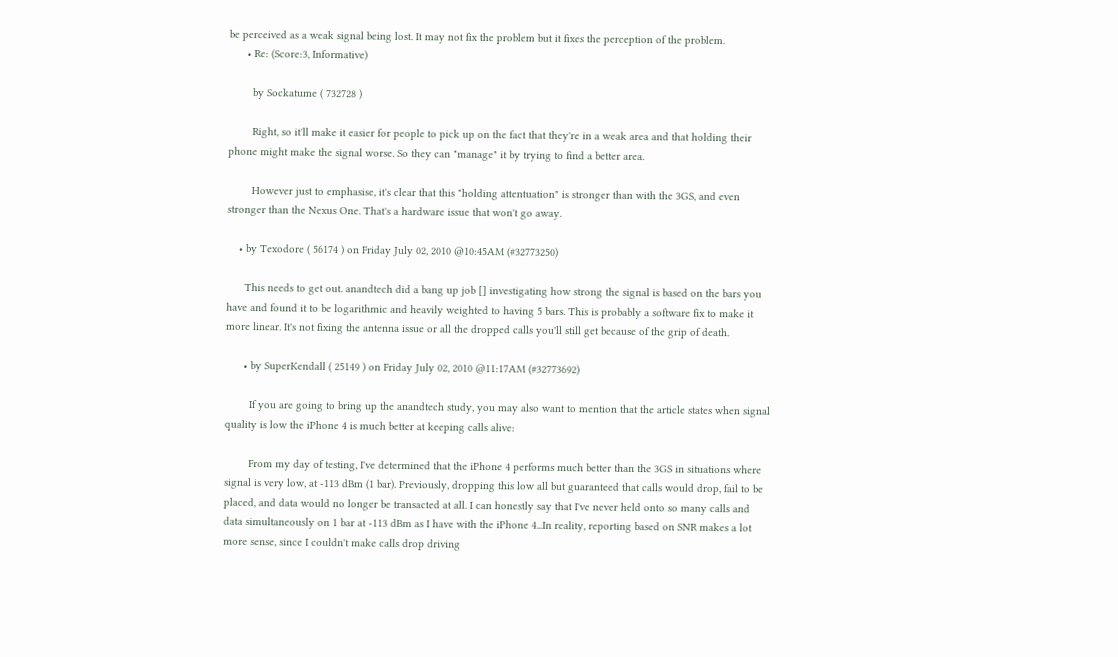be perceived as a weak signal being lost. It may not fix the problem but it fixes the perception of the problem.
      • Re: (Score:3, Informative)

        by Sockatume ( 732728 )

        Right, so it'll make it easier for people to pick up on the fact that they're in a weak area and that holding their phone might make the signal worse. So they can "manage" it by trying to find a better area.

        However just to emphasise, it's clear that this "holding attentuation" is stronger than with the 3GS, and even stronger than the Nexus One. That's a hardware issue that won't go away.

    • by Texodore ( 56174 ) on Friday July 02, 2010 @10:45AM (#32773250)

      This needs to get out. anandtech did a bang up job [] investigating how strong the signal is based on the bars you have and found it to be logarithmic and heavily weighted to having 5 bars. This is probably a software fix to make it more linear. It's not fixing the antenna issue or all the dropped calls you'll still get because of the grip of death.

      • by SuperKendall ( 25149 ) on Friday July 02, 2010 @11:17AM (#32773692)

        If you are going to bring up the anandtech study, you may also want to mention that the article states when signal quality is low the iPhone 4 is much better at keeping calls alive:

        From my day of testing, I've determined that the iPhone 4 performs much better than the 3GS in situations where signal is very low, at -113 dBm (1 bar). Previously, dropping this low all but guaranteed that calls would drop, fail to be placed, and data would no longer be transacted at all. I can honestly say that I've never held onto so many calls and data simultaneously on 1 bar at -113 dBm as I have with the iPhone 4...In reality, reporting based on SNR makes a lot more sense, since I couldn't make calls drop driving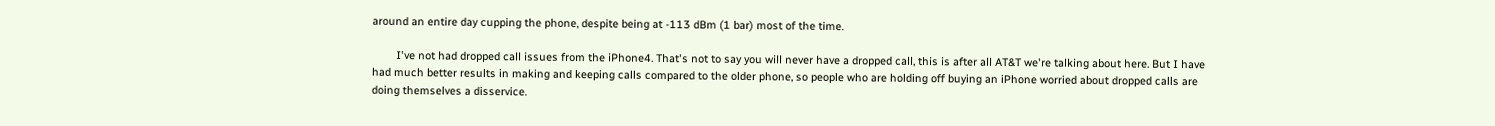around an entire day cupping the phone, despite being at -113 dBm (1 bar) most of the time.

        I've not had dropped call issues from the iPhone4. That's not to say you will never have a dropped call, this is after all AT&T we're talking about here. But I have had much better results in making and keeping calls compared to the older phone, so people who are holding off buying an iPhone worried about dropped calls are doing themselves a disservice.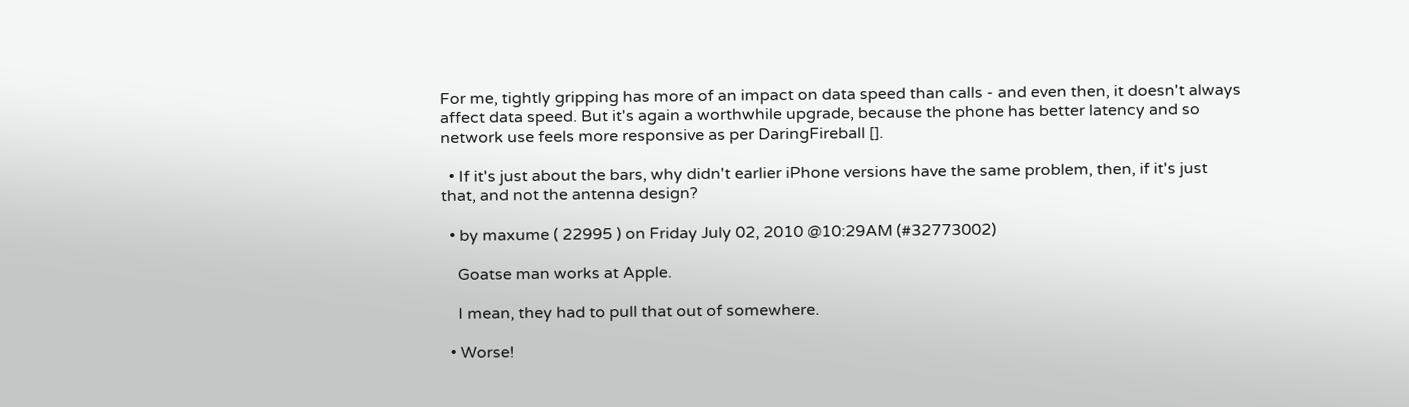For me, tightly gripping has more of an impact on data speed than calls - and even then, it doesn't always affect data speed. But it's again a worthwhile upgrade, because the phone has better latency and so network use feels more responsive as per DaringFireball [].

  • If it's just about the bars, why didn't earlier iPhone versions have the same problem, then, if it's just that, and not the antenna design?

  • by maxume ( 22995 ) on Friday July 02, 2010 @10:29AM (#32773002)

    Goatse man works at Apple.

    I mean, they had to pull that out of somewhere.

  • Worse!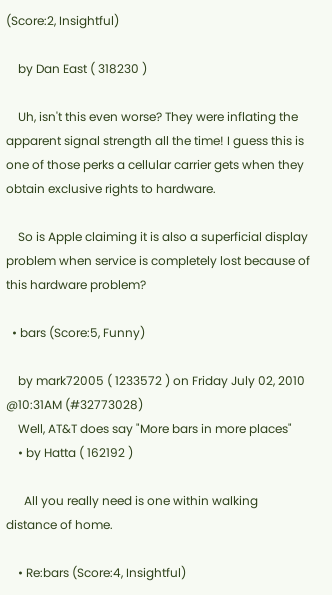(Score:2, Insightful)

    by Dan East ( 318230 )

    Uh, isn't this even worse? They were inflating the apparent signal strength all the time! I guess this is one of those perks a cellular carrier gets when they obtain exclusive rights to hardware.

    So is Apple claiming it is also a superficial display problem when service is completely lost because of this hardware problem?

  • bars (Score:5, Funny)

    by mark72005 ( 1233572 ) on Friday July 02, 2010 @10:31AM (#32773028)
    Well, AT&T does say "More bars in more places"
    • by Hatta ( 162192 )

      All you really need is one within walking distance of home.

    • Re:bars (Score:4, Insightful)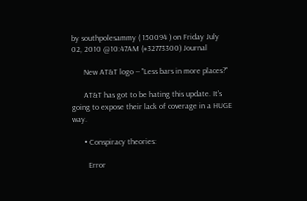by southpolesammy ( 150094 ) on Friday July 02, 2010 @10:47AM (#32773300) Journal

      New AT&T logo -- "Less bars in more places?"

      AT&T has got to be hating this update. It's going to expose their lack of coverage in a HUGE way.

      • Conspiracy theories:

        Error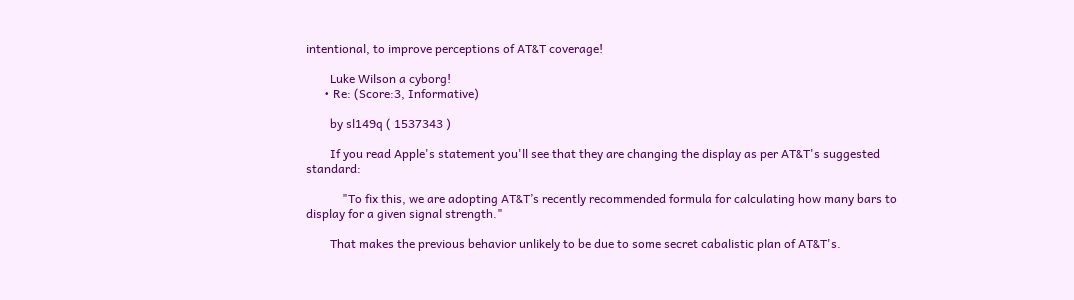intentional, to improve perceptions of AT&T coverage!

        Luke Wilson a cyborg!
      • Re: (Score:3, Informative)

        by sl149q ( 1537343 )

        If you read Apple's statement you'll see that they are changing the display as per AT&T's suggested standard:

            "To fix this, we are adopting AT&T’s recently recommended formula for calculating how many bars to display for a given signal strength."

        That makes the previous behavior unlikely to be due to some secret cabalistic plan of AT&T's.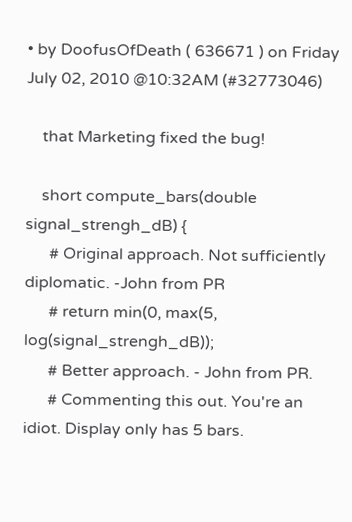• by DoofusOfDeath ( 636671 ) on Friday July 02, 2010 @10:32AM (#32773046)

    that Marketing fixed the bug!

    short compute_bars(double signal_strengh_dB) {
      # Original approach. Not sufficiently diplomatic. -John from PR
      # return min(0, max(5, log(signal_strengh_dB));
      # Better approach. - John from PR.
      # Commenting this out. You're an idiot. Display only has 5 bars.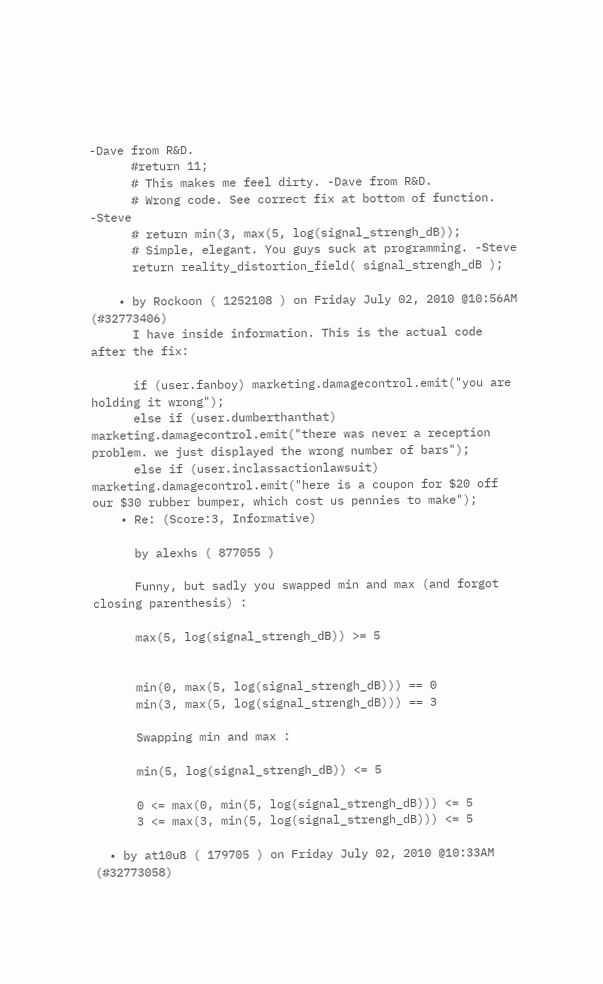-Dave from R&D.
      #return 11;
      # This makes me feel dirty. -Dave from R&D.
      # Wrong code. See correct fix at bottom of function. -Steve
      # return min(3, max(5, log(signal_strengh_dB));
      # Simple, elegant. You guys suck at programming. -Steve
      return reality_distortion_field( signal_strengh_dB );

    • by Rockoon ( 1252108 ) on Friday July 02, 2010 @10:56AM (#32773406)
      I have inside information. This is the actual code after the fix:

      if (user.fanboy) marketing.damagecontrol.emit("you are holding it wrong");
      else if (user.dumberthanthat) marketing.damagecontrol.emit("there was never a reception problem. we just displayed the wrong number of bars");
      else if (user.inclassactionlawsuit) marketing.damagecontrol.emit("here is a coupon for $20 off our $30 rubber bumper, which cost us pennies to make");
    • Re: (Score:3, Informative)

      by alexhs ( 877055 )

      Funny, but sadly you swapped min and max (and forgot closing parenthesis) :

      max(5, log(signal_strengh_dB)) >= 5


      min(0, max(5, log(signal_strengh_dB))) == 0
      min(3, max(5, log(signal_strengh_dB))) == 3

      Swapping min and max :

      min(5, log(signal_strengh_dB)) <= 5

      0 <= max(0, min(5, log(signal_strengh_dB))) <= 5
      3 <= max(3, min(5, log(signal_strengh_dB))) <= 5

  • by at10u8 ( 179705 ) on Friday July 02, 2010 @10:33AM (#32773058)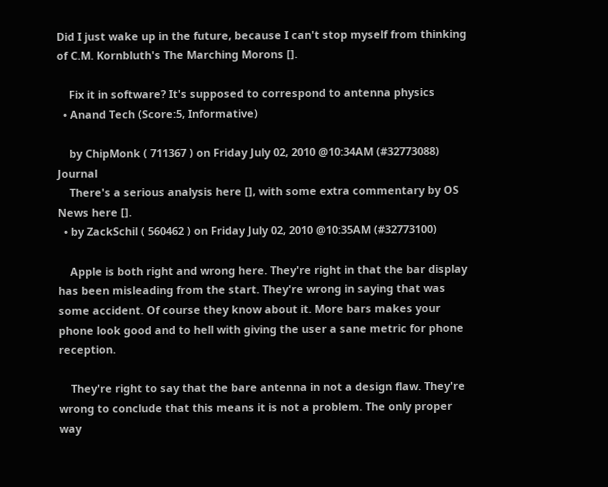Did I just wake up in the future, because I can't stop myself from thinking of C.M. Kornbluth's The Marching Morons [].

    Fix it in software? It's supposed to correspond to antenna physics
  • Anand Tech (Score:5, Informative)

    by ChipMonk ( 711367 ) on Friday July 02, 2010 @10:34AM (#32773088) Journal
    There's a serious analysis here [], with some extra commentary by OS News here [].
  • by ZackSchil ( 560462 ) on Friday July 02, 2010 @10:35AM (#32773100)

    Apple is both right and wrong here. They're right in that the bar display has been misleading from the start. They're wrong in saying that was some accident. Of course they know about it. More bars makes your phone look good and to hell with giving the user a sane metric for phone reception.

    They're right to say that the bare antenna in not a design flaw. They're wrong to conclude that this means it is not a problem. The only proper way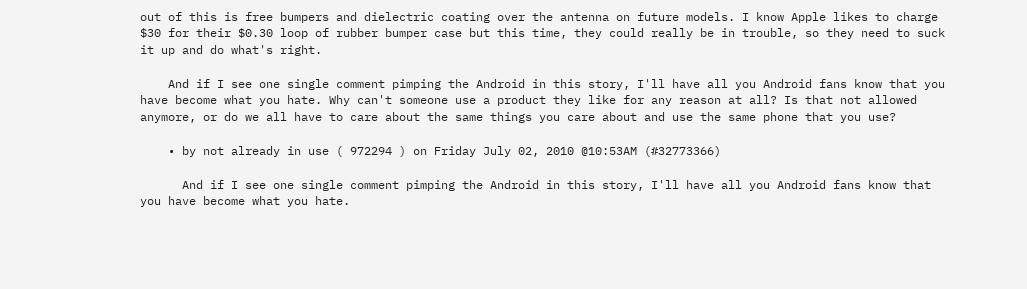out of this is free bumpers and dielectric coating over the antenna on future models. I know Apple likes to charge $30 for their $0.30 loop of rubber bumper case but this time, they could really be in trouble, so they need to suck it up and do what's right.

    And if I see one single comment pimping the Android in this story, I'll have all you Android fans know that you have become what you hate. Why can't someone use a product they like for any reason at all? Is that not allowed anymore, or do we all have to care about the same things you care about and use the same phone that you use?

    • by not already in use ( 972294 ) on Friday July 02, 2010 @10:53AM (#32773366)

      And if I see one single comment pimping the Android in this story, I'll have all you Android fans know that you have become what you hate.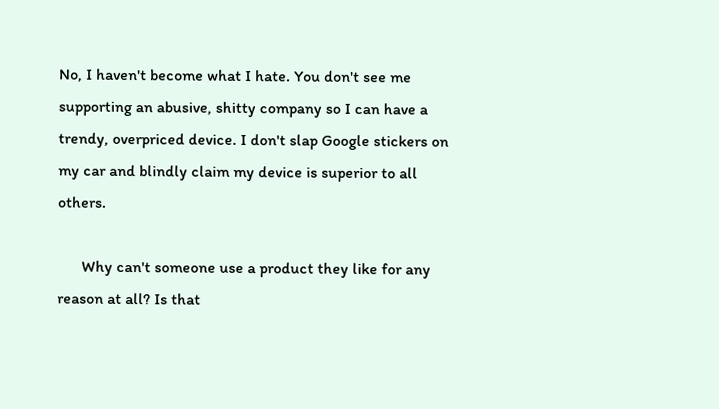No, I haven't become what I hate. You don't see me supporting an abusive, shitty company so I can have a trendy, overpriced device. I don't slap Google stickers on my car and blindly claim my device is superior to all others.

      Why can't someone use a product they like for any reason at all? Is that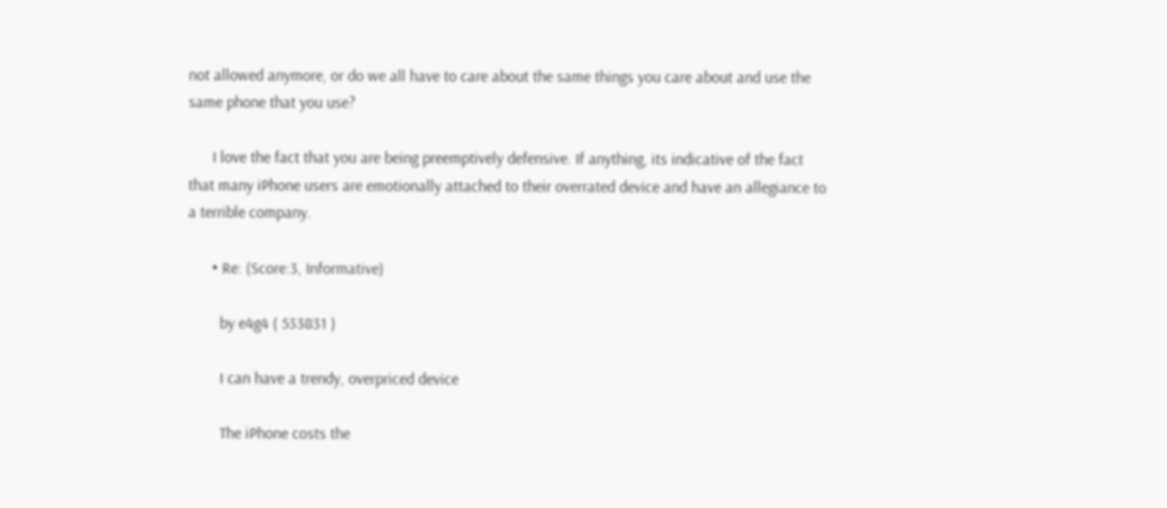not allowed anymore, or do we all have to care about the same things you care about and use the same phone that you use?

      I love the fact that you are being preemptively defensive. If anything, its indicative of the fact that many iPhone users are emotionally attached to their overrated device and have an allegiance to a terrible company.

      • Re: (Score:3, Informative)

        by e4g4 ( 533831 )

        I can have a trendy, overpriced device

        The iPhone costs the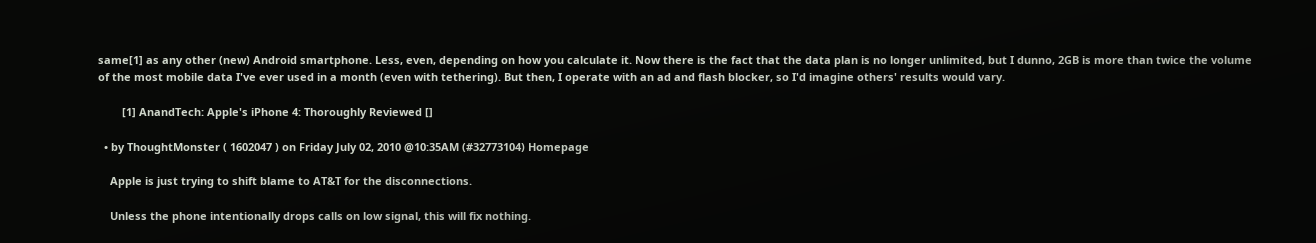same[1] as any other (new) Android smartphone. Less, even, depending on how you calculate it. Now there is the fact that the data plan is no longer unlimited, but I dunno, 2GB is more than twice the volume of the most mobile data I've ever used in a month (even with tethering). But then, I operate with an ad and flash blocker, so I'd imagine others' results would vary.

        [1] AnandTech: Apple's iPhone 4: Thoroughly Reviewed []

  • by ThoughtMonster ( 1602047 ) on Friday July 02, 2010 @10:35AM (#32773104) Homepage

    Apple is just trying to shift blame to AT&T for the disconnections.

    Unless the phone intentionally drops calls on low signal, this will fix nothing.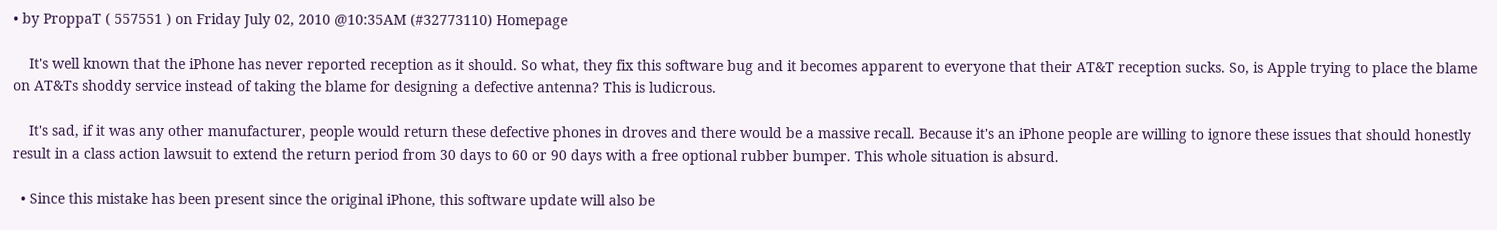• by ProppaT ( 557551 ) on Friday July 02, 2010 @10:35AM (#32773110) Homepage

    It's well known that the iPhone has never reported reception as it should. So what, they fix this software bug and it becomes apparent to everyone that their AT&T reception sucks. So, is Apple trying to place the blame on AT&Ts shoddy service instead of taking the blame for designing a defective antenna? This is ludicrous.

    It's sad, if it was any other manufacturer, people would return these defective phones in droves and there would be a massive recall. Because it's an iPhone people are willing to ignore these issues that should honestly result in a class action lawsuit to extend the return period from 30 days to 60 or 90 days with a free optional rubber bumper. This whole situation is absurd.

  • Since this mistake has been present since the original iPhone, this software update will also be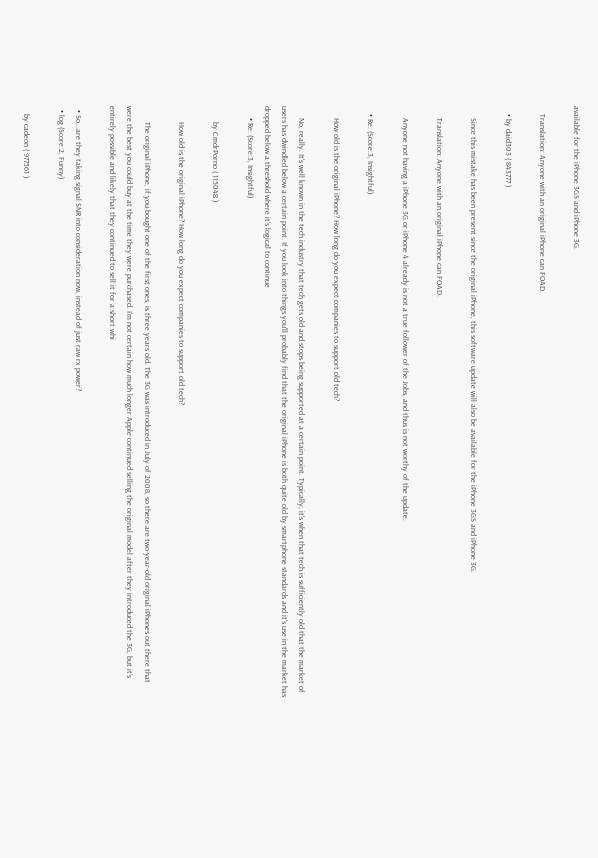available for the iPhone 3GS and iPhone 3G.

    Translation: Anyone with an original iPhone can FOAD.

    • by daid303 ( 843777 )

      Since this mistake has been present since the original iPhone, this software update will also be available for the iPhone 3GS and iPhone 3G.

      Translation: Anyone with an original iPhone can FOAD.

      Anyone not having a iPhone 3G or iPhone 4 already is not a true follower of the Jobs, and thus is not worthy of the update.

    • Re: (Score:3, Insightful)

      How old is the original iPhone? How long do you expect companies to support old tech?

      No, really. It's well known in the tech industry that tech gets old and stops being supported at a certain point. Typically, it's when that tech is sufficiently old that the market of users has dwindled below a certain point. If you look into things you'll probably find that the original iPhone is both quite old by smartphone standards and it's use in the market has dropped below a threshold where it's logical to continue
      • Re: (Score:3, Insightful)

        by CmdrPorno ( 115048 )

        How old is the original iPhone? How long do you expect companies to support old tech?

        The original iPhone, if you bought one of the first ones, is three years old. The 3G was introduced in July of 2008, so there are two-year-old original iPhones out there that were the best you could buy at the time they were purchased. I'm not certain how much longer Apple continued selling the original model after they introduced the 3G, but it's entirely possible and likely that they continued to sell it for a short whi

  • So...are they taking signal SNR into consideration now, instead of just raw rx power?
  • log (Score:2, Funny)

    by cadeon ( 977561 )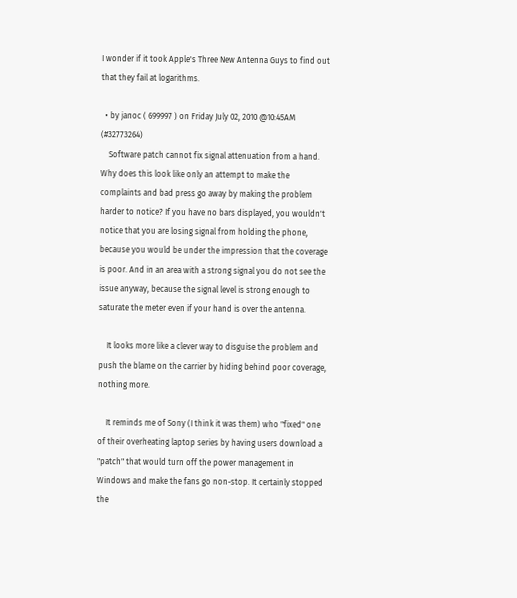I wonder if it took Apple's Three New Antenna Guys to find out that they fail at logarithms.

  • by janoc ( 699997 ) on Friday July 02, 2010 @10:45AM (#32773264)
    Software patch cannot fix signal attenuation from a hand. Why does this look like only an attempt to make the complaints and bad press go away by making the problem harder to notice? If you have no bars displayed, you wouldn't notice that you are losing signal from holding the phone, because you would be under the impression that the coverage is poor. And in an area with a strong signal you do not see the issue anyway, because the signal level is strong enough to saturate the meter even if your hand is over the antenna.

    It looks more like a clever way to disguise the problem and push the blame on the carrier by hiding behind poor coverage, nothing more.

    It reminds me of Sony (I think it was them) who "fixed" one of their overheating laptop series by having users download a "patch" that would turn off the power management in Windows and make the fans go non-stop. It certainly stopped the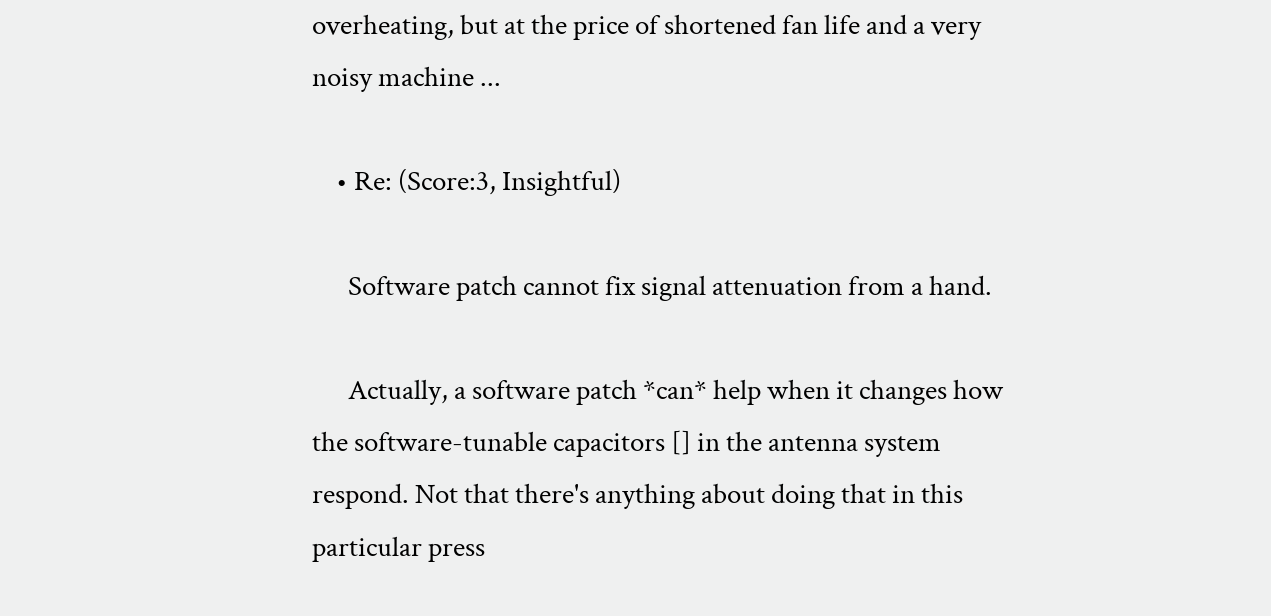overheating, but at the price of shortened fan life and a very noisy machine ...

    • Re: (Score:3, Insightful)

      Software patch cannot fix signal attenuation from a hand.

      Actually, a software patch *can* help when it changes how the software-tunable capacitors [] in the antenna system respond. Not that there's anything about doing that in this particular press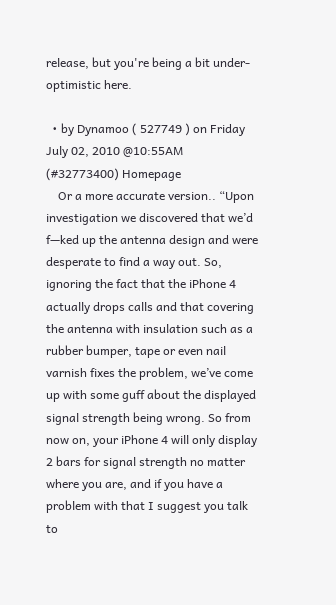release, but you're being a bit under-optimistic here.

  • by Dynamoo ( 527749 ) on Friday July 02, 2010 @10:55AM (#32773400) Homepage
    Or a more accurate version.. “Upon investigation we discovered that we’d f—ked up the antenna design and were desperate to find a way out. So, ignoring the fact that the iPhone 4 actually drops calls and that covering the antenna with insulation such as a rubber bumper, tape or even nail varnish fixes the problem, we’ve come up with some guff about the displayed signal strength being wrong. So from now on, your iPhone 4 will only display 2 bars for signal strength no matter where you are, and if you have a problem with that I suggest you talk to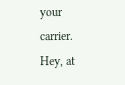your carrier. Hey, at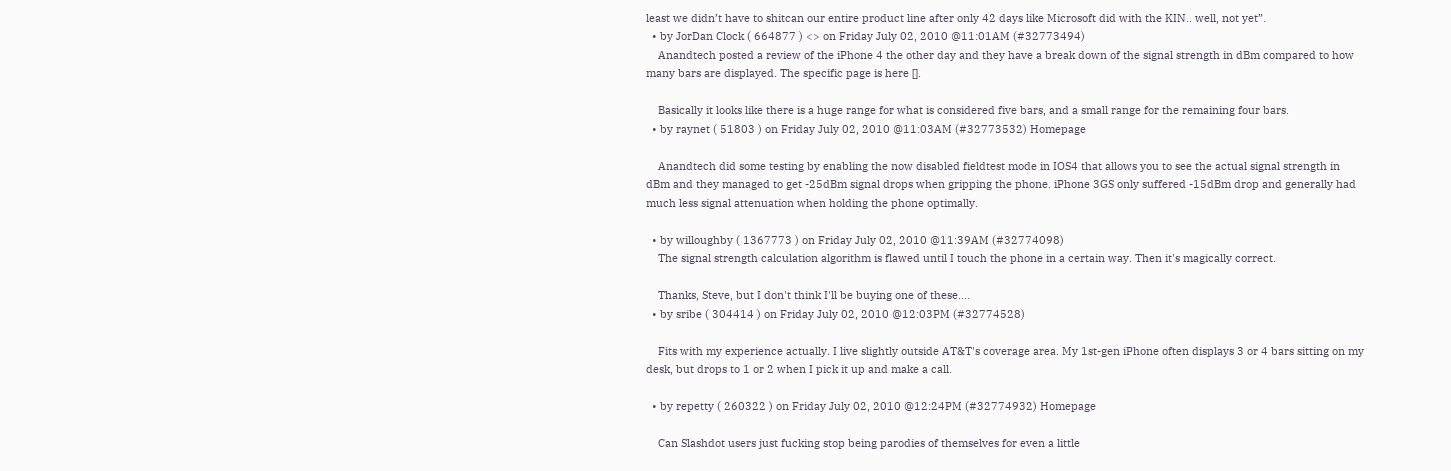least we didn’t have to shitcan our entire product line after only 42 days like Microsoft did with the KIN.. well, not yet”.
  • by JorDan Clock ( 664877 ) <> on Friday July 02, 2010 @11:01AM (#32773494)
    Anandtech posted a review of the iPhone 4 the other day and they have a break down of the signal strength in dBm compared to how many bars are displayed. The specific page is here [].

    Basically it looks like there is a huge range for what is considered five bars, and a small range for the remaining four bars.
  • by raynet ( 51803 ) on Friday July 02, 2010 @11:03AM (#32773532) Homepage

    Anandtech did some testing by enabling the now disabled fieldtest mode in IOS4 that allows you to see the actual signal strength in dBm and they managed to get -25dBm signal drops when gripping the phone. iPhone 3GS only suffered -15dBm drop and generally had much less signal attenuation when holding the phone optimally.

  • by willoughby ( 1367773 ) on Friday July 02, 2010 @11:39AM (#32774098)
    The signal strength calculation algorithm is flawed until I touch the phone in a certain way. Then it's magically correct.

    Thanks, Steve, but I don't think I'll be buying one of these....
  • by sribe ( 304414 ) on Friday July 02, 2010 @12:03PM (#32774528)

    Fits with my experience actually. I live slightly outside AT&T's coverage area. My 1st-gen iPhone often displays 3 or 4 bars sitting on my desk, but drops to 1 or 2 when I pick it up and make a call.

  • by repetty ( 260322 ) on Friday July 02, 2010 @12:24PM (#32774932) Homepage

    Can Slashdot users just fucking stop being parodies of themselves for even a little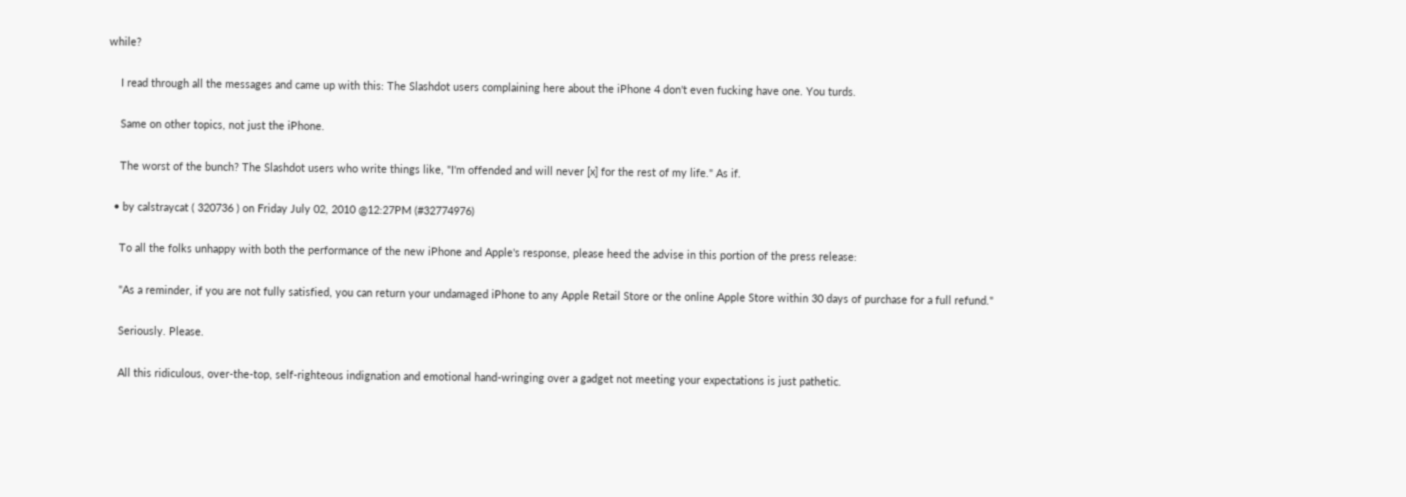while?

    I read through all the messages and came up with this: The Slashdot users complaining here about the iPhone 4 don't even fucking have one. You turds.

    Same on other topics, not just the iPhone.

    The worst of the bunch? The Slashdot users who write things like, "I'm offended and will never [x] for the rest of my life." As if.

  • by calstraycat ( 320736 ) on Friday July 02, 2010 @12:27PM (#32774976)

    To all the folks unhappy with both the performance of the new iPhone and Apple's response, please heed the advise in this portion of the press release:

    "As a reminder, if you are not fully satisfied, you can return your undamaged iPhone to any Apple Retail Store or the online Apple Store within 30 days of purchase for a full refund."

    Seriously. Please.

    All this ridiculous, over-the-top, self-righteous indignation and emotional hand-wringing over a gadget not meeting your expectations is just pathetic.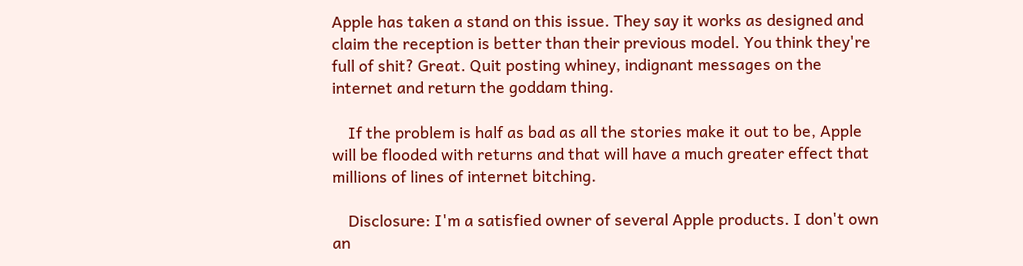Apple has taken a stand on this issue. They say it works as designed and claim the reception is better than their previous model. You think they're full of shit? Great. Quit posting whiney, indignant messages on the internet and return the goddam thing.

    If the problem is half as bad as all the stories make it out to be, Apple will be flooded with returns and that will have a much greater effect that millions of lines of internet bitching.

    Disclosure: I'm a satisfied owner of several Apple products. I don't own an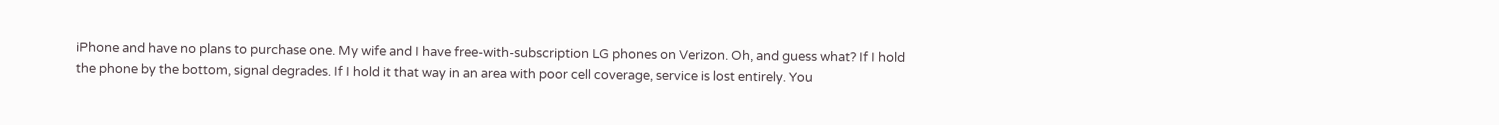iPhone and have no plans to purchase one. My wife and I have free-with-subscription LG phones on Verizon. Oh, and guess what? If I hold the phone by the bottom, signal degrades. If I hold it that way in an area with poor cell coverage, service is lost entirely. You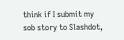think if I submit my sob story to Slashdot,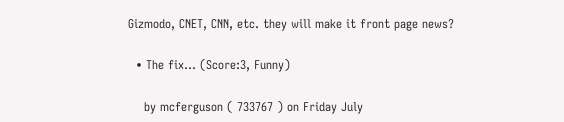Gizmodo, CNET, CNN, etc. they will make it front page news?

  • The fix... (Score:3, Funny)

    by mcferguson ( 733767 ) on Friday July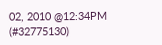02, 2010 @12:34PM (#32775130)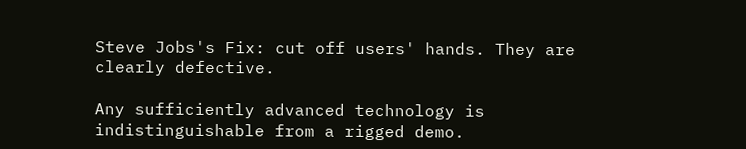Steve Jobs's Fix: cut off users' hands. They are clearly defective.

Any sufficiently advanced technology is indistinguishable from a rigged demo.